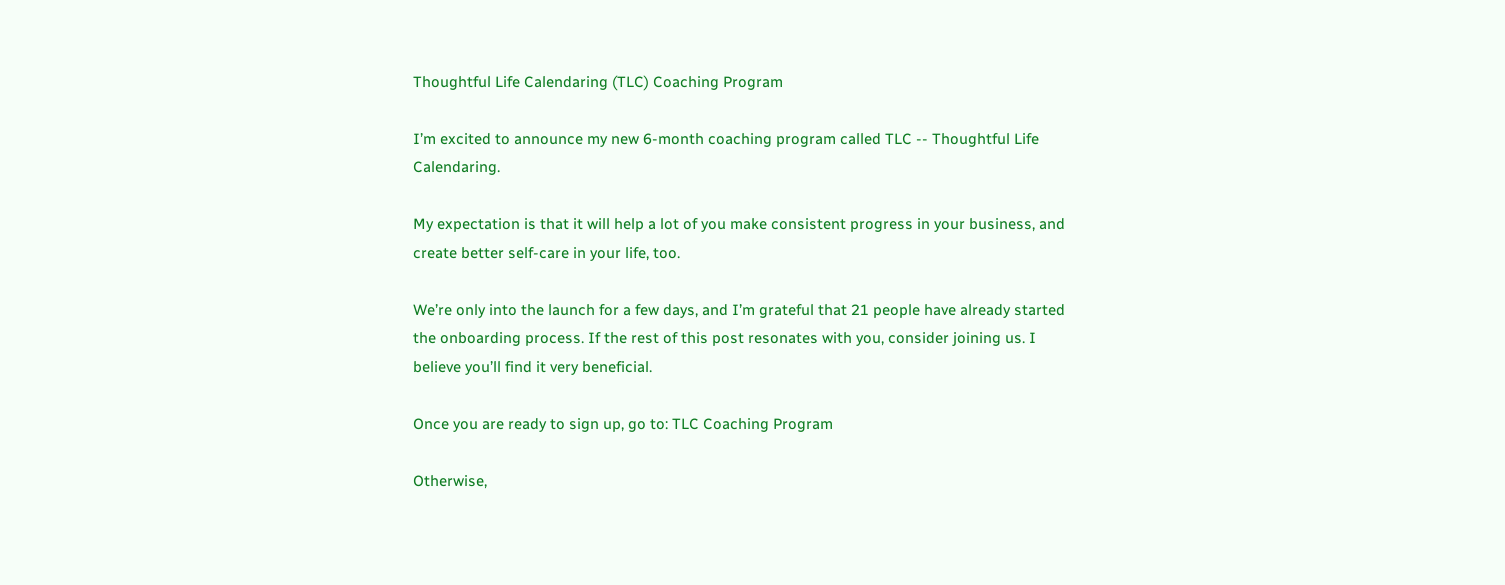Thoughtful Life Calendaring (TLC) Coaching Program

I’m excited to announce my new 6-month coaching program called TLC -- Thoughtful Life Calendaring.

My expectation is that it will help a lot of you make consistent progress in your business, and create better self-care in your life, too.

We’re only into the launch for a few days, and I’m grateful that 21 people have already started the onboarding process. If the rest of this post resonates with you, consider joining us. I believe you’ll find it very beneficial.

Once you are ready to sign up, go to: TLC Coaching Program

Otherwise,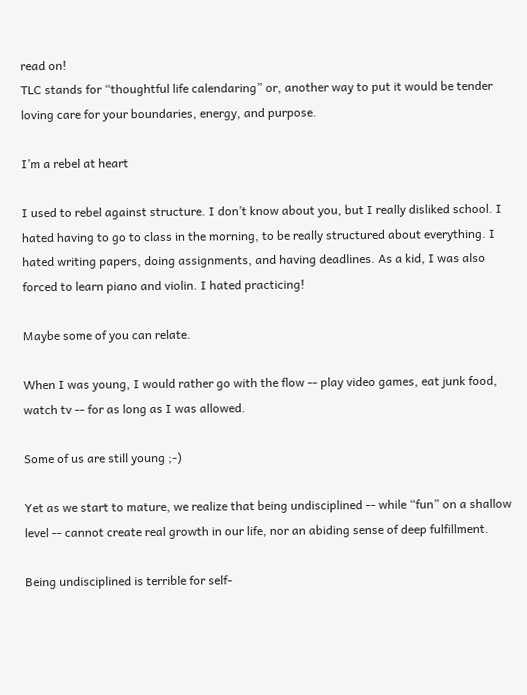read on!
TLC stands for “thoughtful life calendaring” or, another way to put it would be tender loving care for your boundaries, energy, and purpose.

I’m a rebel at heart

I used to rebel against structure. I don’t know about you, but I really disliked school. I hated having to go to class in the morning, to be really structured about everything. I hated writing papers, doing assignments, and having deadlines. As a kid, I was also forced to learn piano and violin. I hated practicing!

Maybe some of you can relate.

When I was young, I would rather go with the flow -- play video games, eat junk food, watch tv -- for as long as I was allowed.

Some of us are still young ;-)

Yet as we start to mature, we realize that being undisciplined -- while “fun” on a shallow level -- cannot create real growth in our life, nor an abiding sense of deep fulfillment.

Being undisciplined is terrible for self-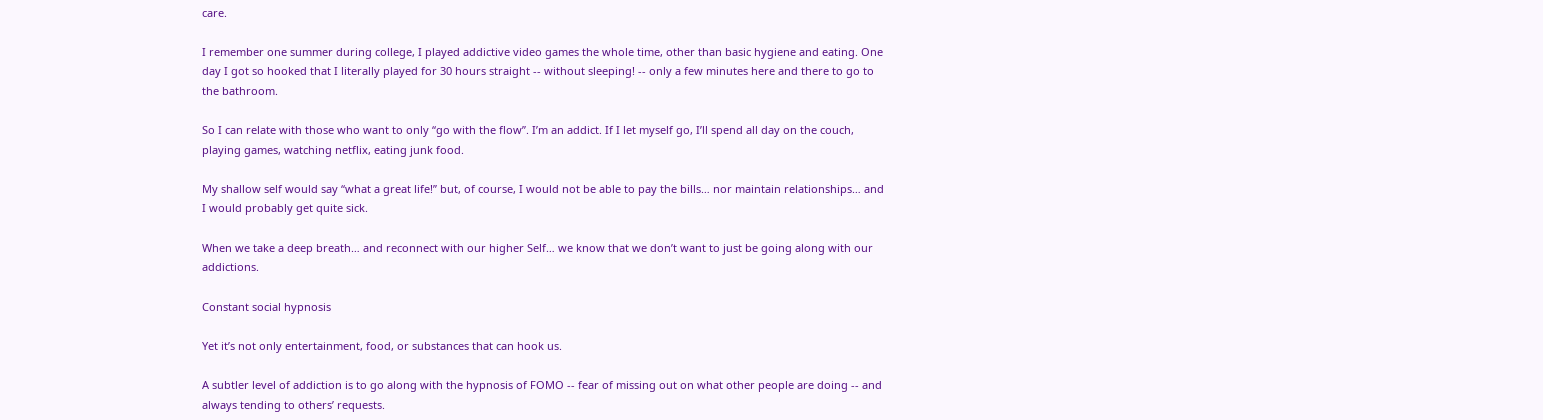care.

I remember one summer during college, I played addictive video games the whole time, other than basic hygiene and eating. One day I got so hooked that I literally played for 30 hours straight -- without sleeping! -- only a few minutes here and there to go to the bathroom.

So I can relate with those who want to only “go with the flow”. I’m an addict. If I let myself go, I’ll spend all day on the couch, playing games, watching netflix, eating junk food.

My shallow self would say “what a great life!” but, of course, I would not be able to pay the bills… nor maintain relationships… and I would probably get quite sick.

When we take a deep breath… and reconnect with our higher Self… we know that we don’t want to just be going along with our addictions.

Constant social hypnosis

Yet it’s not only entertainment, food, or substances that can hook us.

A subtler level of addiction is to go along with the hypnosis of FOMO -- fear of missing out on what other people are doing -- and always tending to others’ requests.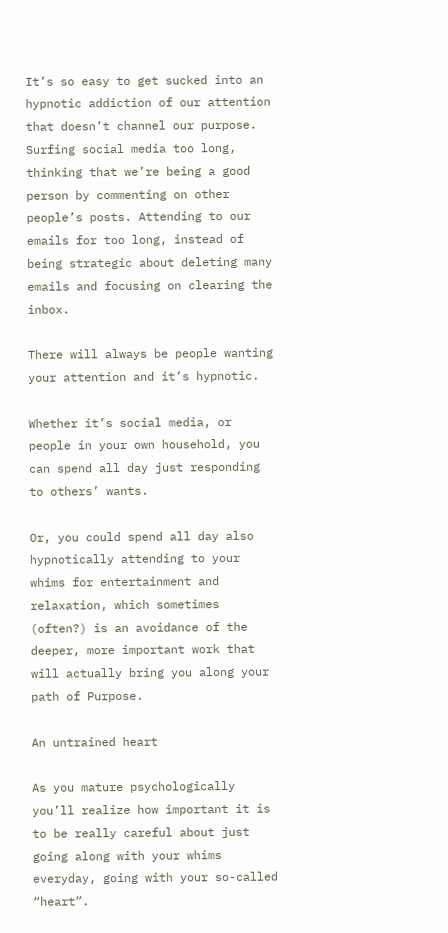It’s so easy to get sucked into an hypnotic addiction of our attention that doesn’t channel our purpose. Surfing social media too long, thinking that we’re being a good person by commenting on other people’s posts. Attending to our emails for too long, instead of being strategic about deleting many emails and focusing on clearing the inbox.

There will always be people wanting your attention and it’s hypnotic.

Whether it’s social media, or people in your own household, you can spend all day just responding to others’ wants.

Or, you could spend all day also hypnotically attending to your whims for entertainment and relaxation, which sometimes (often?) is an avoidance of the deeper, more important work that will actually bring you along your path of Purpose.

An untrained heart

As you mature psychologically you’ll realize how important it is to be really careful about just going along with your whims everyday, going with your so-called “heart”.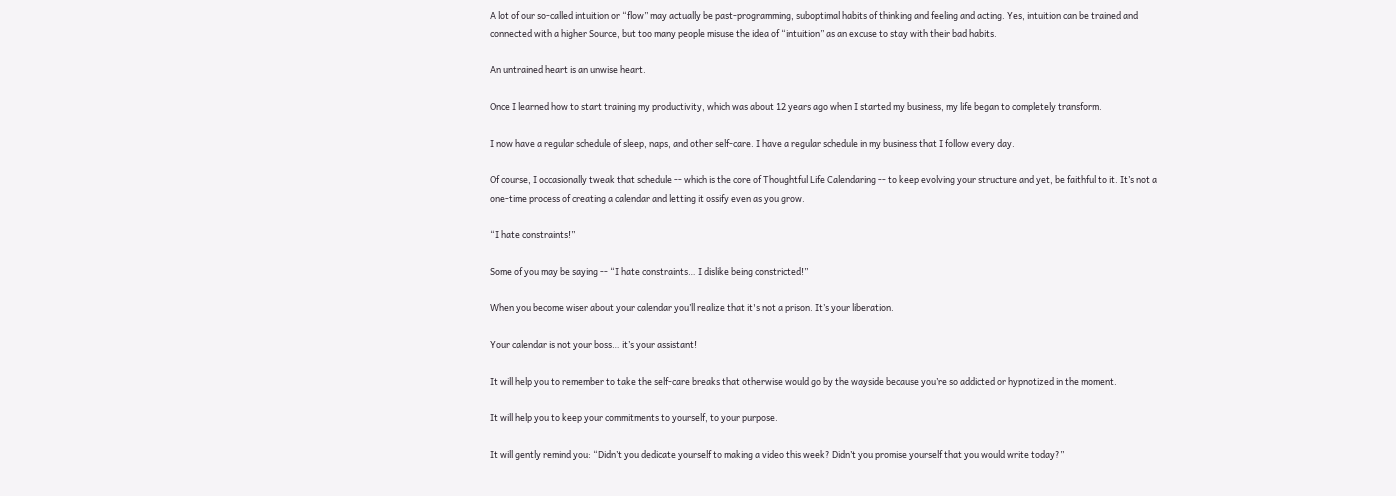A lot of our so-called intuition or “flow” may actually be past-programming, suboptimal habits of thinking and feeling and acting. Yes, intuition can be trained and connected with a higher Source, but too many people misuse the idea of “intuition” as an excuse to stay with their bad habits.

An untrained heart is an unwise heart.

Once I learned how to start training my productivity, which was about 12 years ago when I started my business, my life began to completely transform.

I now have a regular schedule of sleep, naps, and other self-care. I have a regular schedule in my business that I follow every day.

Of course, I occasionally tweak that schedule -- which is the core of Thoughtful Life Calendaring -- to keep evolving your structure and yet, be faithful to it. It’s not a one-time process of creating a calendar and letting it ossify even as you grow.

“I hate constraints!”

Some of you may be saying -- “I hate constraints… I dislike being constricted!”

When you become wiser about your calendar you’ll realize that it's not a prison. It’s your liberation.

Your calendar is not your boss… it’s your assistant!

It will help you to remember to take the self-care breaks that otherwise would go by the wayside because you’re so addicted or hypnotized in the moment.

It will help you to keep your commitments to yourself, to your purpose.

It will gently remind you: “Didn’t you dedicate yourself to making a video this week? Didn’t you promise yourself that you would write today?”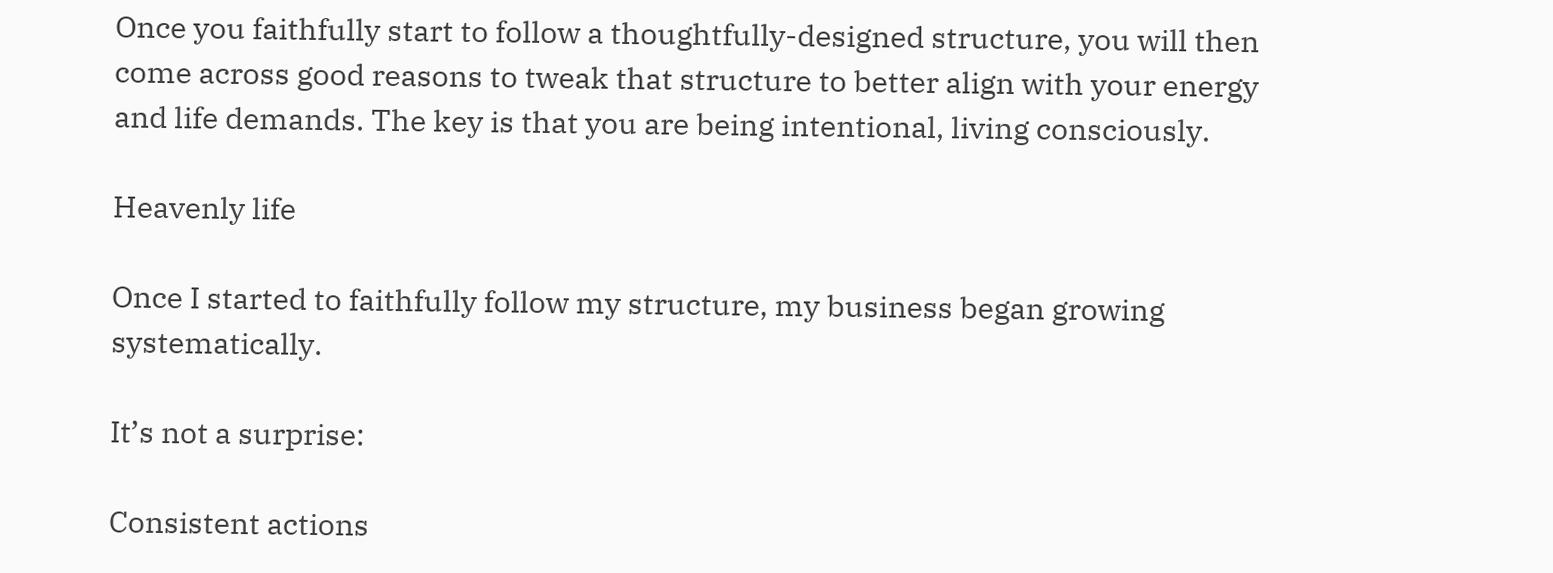Once you faithfully start to follow a thoughtfully-designed structure, you will then come across good reasons to tweak that structure to better align with your energy and life demands. The key is that you are being intentional, living consciously.

Heavenly life

Once I started to faithfully follow my structure, my business began growing systematically.

It’s not a surprise:

Consistent actions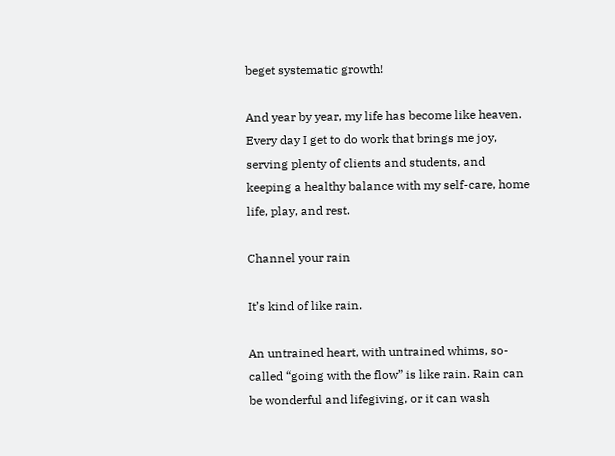beget systematic growth!

And year by year, my life has become like heaven. Every day I get to do work that brings me joy, serving plenty of clients and students, and keeping a healthy balance with my self-care, home life, play, and rest.

Channel your rain

It’s kind of like rain.

An untrained heart, with untrained whims, so-called “going with the flow” is like rain. Rain can be wonderful and lifegiving, or it can wash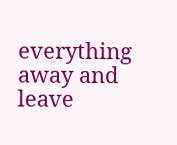everything away and leave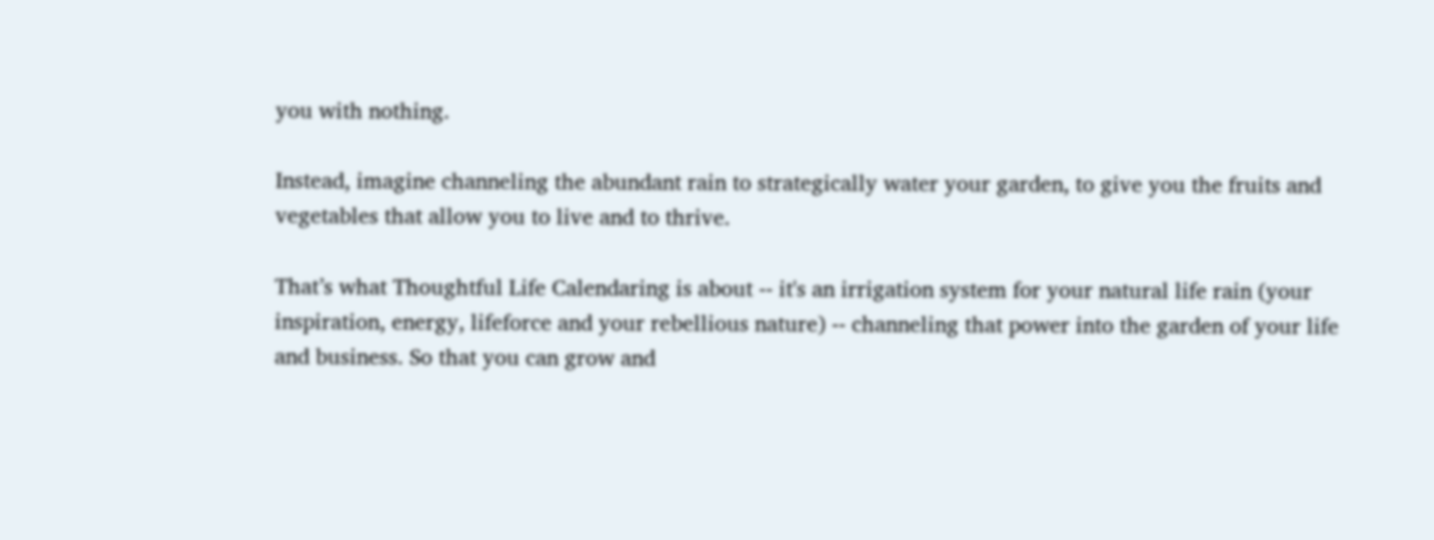you with nothing.

Instead, imagine channeling the abundant rain to strategically water your garden, to give you the fruits and vegetables that allow you to live and to thrive.

That’s what Thoughtful Life Calendaring is about -- it's an irrigation system for your natural life rain (your inspiration, energy, lifeforce and your rebellious nature) -- channeling that power into the garden of your life and business. So that you can grow and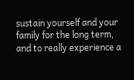sustain yourself and your family for the long term, and to really experience a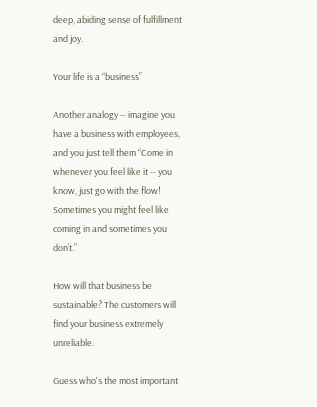deep, abiding sense of fulfillment and joy.

Your life is a “business”

Another analogy -- imagine you have a business with employees, and you just tell them “Come in whenever you feel like it -- you know, just go with the flow! Sometimes you might feel like coming in and sometimes you don’t.”

How will that business be sustainable? The customers will find your business extremely unreliable.

Guess who's the most important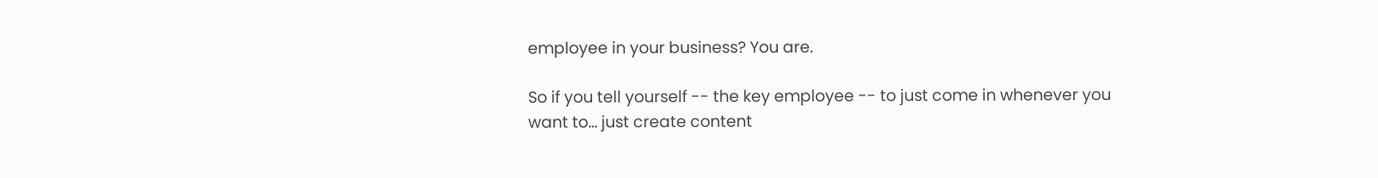employee in your business? You are.

So if you tell yourself -- the key employee -- to just come in whenever you want to… just create content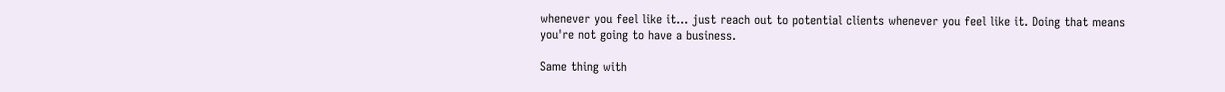whenever you feel like it… just reach out to potential clients whenever you feel like it. Doing that means you're not going to have a business.

Same thing with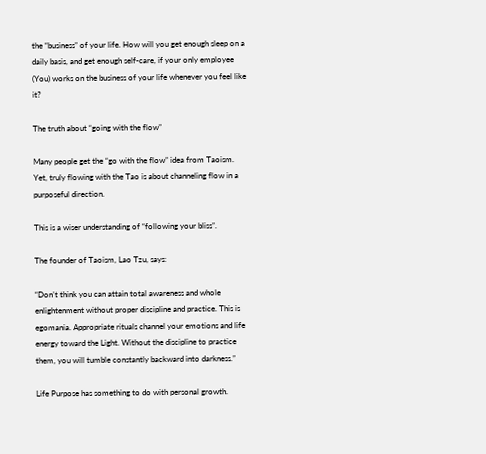the “business” of your life. How will you get enough sleep on a daily basis, and get enough self-care, if your only employee (You) works on the business of your life whenever you feel like it?

The truth about “going with the flow”

Many people get the “go with the flow” idea from Taoism. Yet, truly flowing with the Tao is about channeling flow in a purposeful direction.

This is a wiser understanding of “following your bliss”.

The founder of Taoism, Lao Tzu, says:

“Don’t think you can attain total awareness and whole enlightenment without proper discipline and practice. This is egomania. Appropriate rituals channel your emotions and life energy toward the Light. Without the discipline to practice them, you will tumble constantly backward into darkness.”

Life Purpose has something to do with personal growth.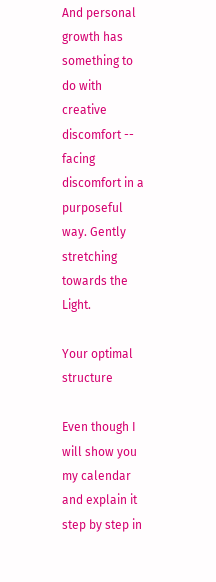And personal growth has something to do with creative discomfort -- facing discomfort in a purposeful way. Gently stretching towards the Light.

Your optimal structure

Even though I will show you my calendar and explain it step by step in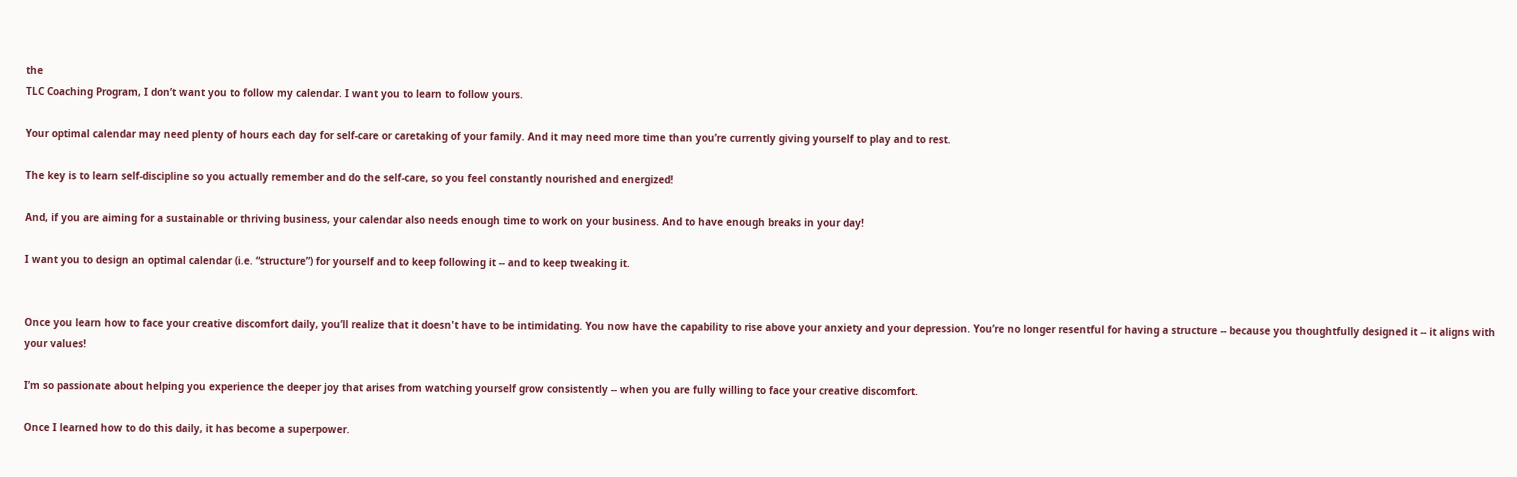the
TLC Coaching Program, I don’t want you to follow my calendar. I want you to learn to follow yours.

Your optimal calendar may need plenty of hours each day for self-care or caretaking of your family. And it may need more time than you’re currently giving yourself to play and to rest.

The key is to learn self-discipline so you actually remember and do the self-care, so you feel constantly nourished and energized!

And, if you are aiming for a sustainable or thriving business, your calendar also needs enough time to work on your business. And to have enough breaks in your day!

I want you to design an optimal calendar (i.e. “structure”) for yourself and to keep following it -- and to keep tweaking it.


Once you learn how to face your creative discomfort daily, you’ll realize that it doesn't have to be intimidating. You now have the capability to rise above your anxiety and your depression. You’re no longer resentful for having a structure -- because you thoughtfully designed it -- it aligns with your values!

I’m so passionate about helping you experience the deeper joy that arises from watching yourself grow consistently -- when you are fully willing to face your creative discomfort.

Once I learned how to do this daily, it has become a superpower.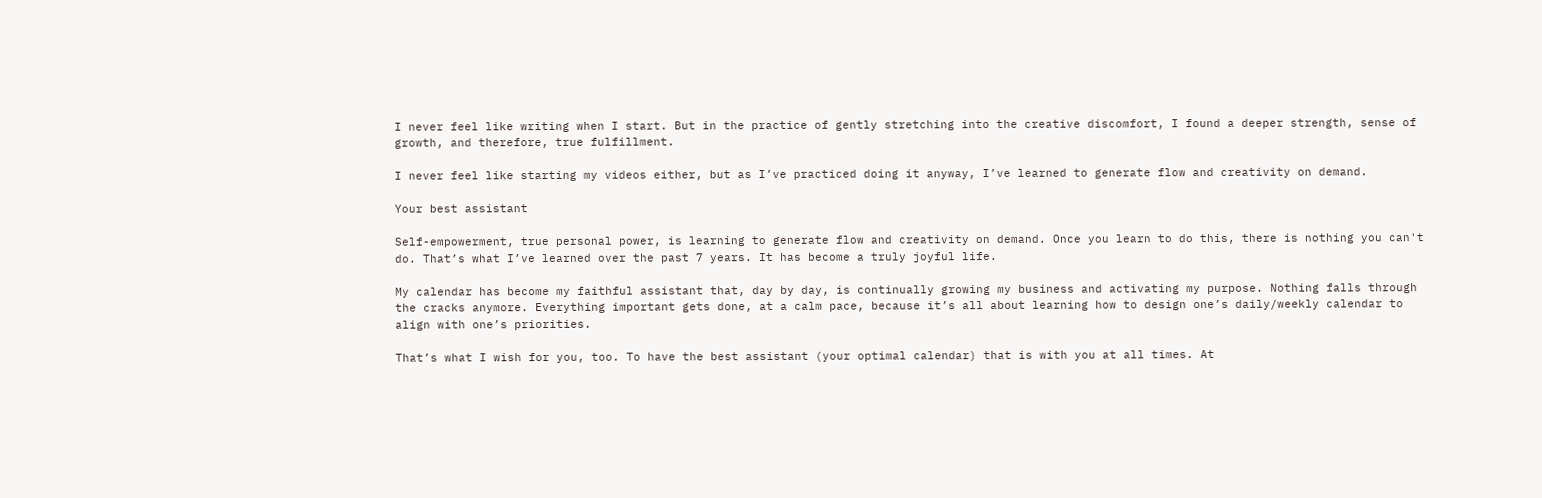I never feel like writing when I start. But in the practice of gently stretching into the creative discomfort, I found a deeper strength, sense of growth, and therefore, true fulfillment.

I never feel like starting my videos either, but as I’ve practiced doing it anyway, I’ve learned to generate flow and creativity on demand.

Your best assistant

Self-empowerment, true personal power, is learning to generate flow and creativity on demand. Once you learn to do this, there is nothing you can't do. That’s what I’ve learned over the past 7 years. It has become a truly joyful life.

My calendar has become my faithful assistant that, day by day, is continually growing my business and activating my purpose. Nothing falls through the cracks anymore. Everything important gets done, at a calm pace, because it’s all about learning how to design one’s daily/weekly calendar to align with one’s priorities.

That’s what I wish for you, too. To have the best assistant (your optimal calendar) that is with you at all times. At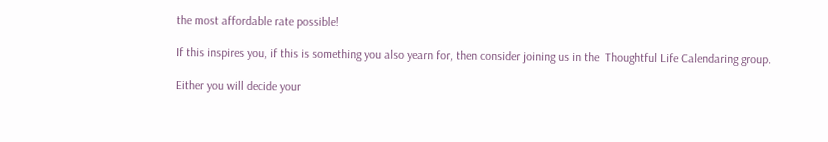the most affordable rate possible!

If this inspires you, if this is something you also yearn for, then consider joining us in the  Thoughtful Life Calendaring group.

Either you will decide your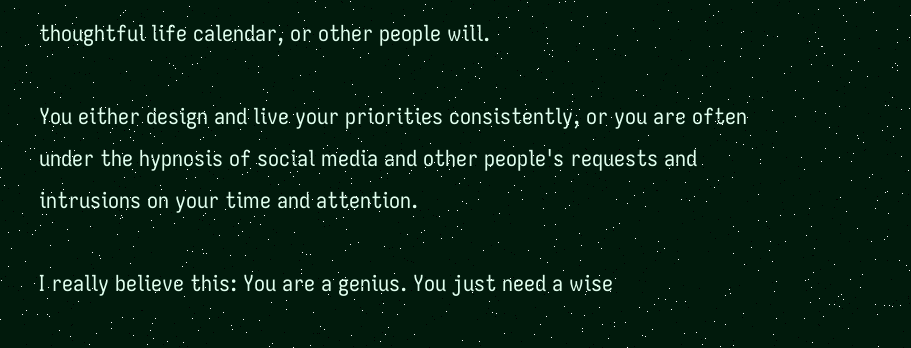thoughtful life calendar, or other people will.

You either design and live your priorities consistently, or you are often under the hypnosis of social media and other people's requests and intrusions on your time and attention.

I really believe this: You are a genius. You just need a wise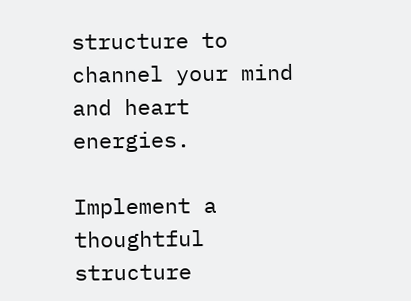structure to channel your mind and heart energies.

Implement a thoughtful structure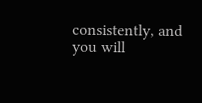consistently, and you will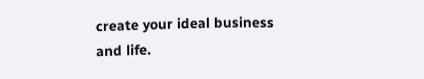create your ideal business and life.